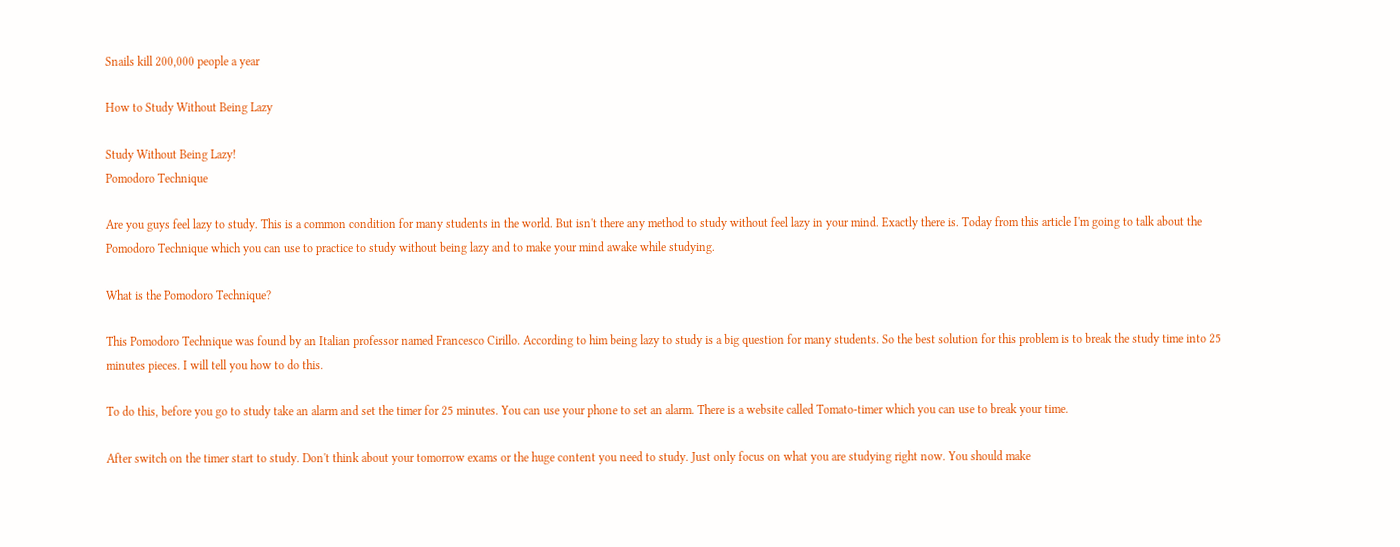Snails kill 200,000 people a year

How to Study Without Being Lazy

Study Without Being Lazy!
Pomodoro Technique

Are you guys feel lazy to study. This is a common condition for many students in the world. But isn't there any method to study without feel lazy in your mind. Exactly there is. Today from this article I'm going to talk about the Pomodoro Technique which you can use to practice to study without being lazy and to make your mind awake while studying.

What is the Pomodoro Technique?

This Pomodoro Technique was found by an Italian professor named Francesco Cirillo. According to him being lazy to study is a big question for many students. So the best solution for this problem is to break the study time into 25 minutes pieces. I will tell you how to do this.

To do this, before you go to study take an alarm and set the timer for 25 minutes. You can use your phone to set an alarm. There is a website called Tomato-timer which you can use to break your time.

After switch on the timer start to study. Don't think about your tomorrow exams or the huge content you need to study. Just only focus on what you are studying right now. You should make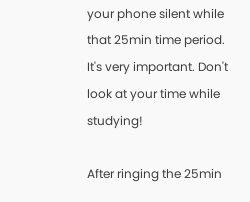your phone silent while that 25min time period. It's very important. Don't look at your time while studying!

After ringing the 25min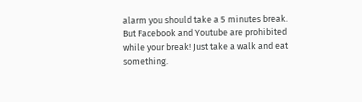alarm you should take a 5 minutes break. But Facebook and Youtube are prohibited while your break! Just take a walk and eat something.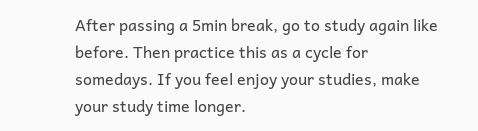After passing a 5min break, go to study again like before. Then practice this as a cycle for somedays. If you feel enjoy your studies, make your study time longer.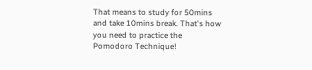That means to study for 50mins and take 10mins break. That's how you need to practice the Pomodoro Technique!